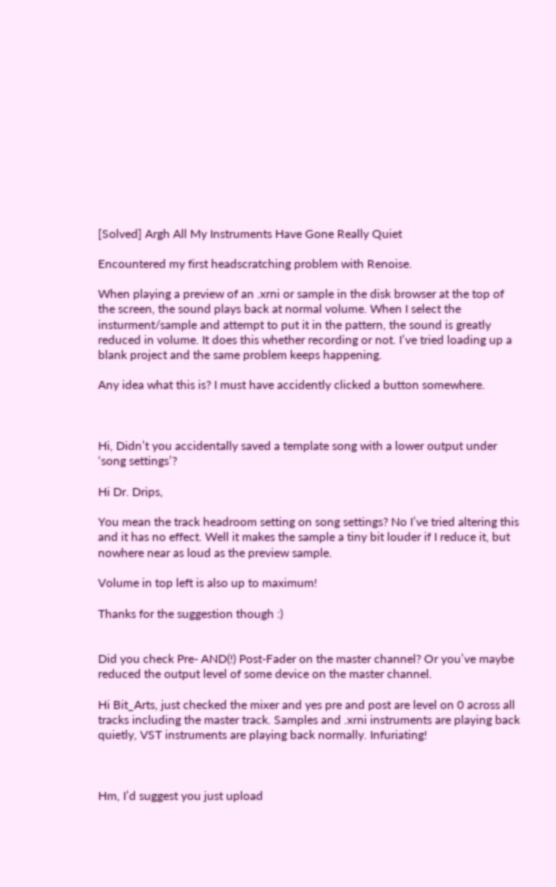[Solved] Argh All My Instruments Have Gone Really Quiet

Encountered my first headscratching problem with Renoise.

When playing a preview of an .xrni or sample in the disk browser at the top of the screen, the sound plays back at normal volume. When I select the insturment/sample and attempt to put it in the pattern, the sound is greatly reduced in volume. It does this whether recording or not. I’ve tried loading up a blank project and the same problem keeps happening.

Any idea what this is? I must have accidently clicked a button somewhere.



Hi, Didn’t you accidentally saved a template song with a lower output under ‘song settings’?

Hi Dr. Drips,

You mean the track headroom setting on song settings? No I’ve tried altering this and it has no effect. Well it makes the sample a tiny bit louder if I reduce it, but nowhere near as loud as the preview sample.

Volume in top left is also up to maximum!

Thanks for the suggestion though :)


Did you check Pre- AND(!) Post-Fader on the master channel? Or you’ve maybe reduced the output level of some device on the master channel.

Hi Bit_Arts, just checked the mixer and yes pre and post are level on 0 across all tracks including the master track. Samples and .xrni instruments are playing back quietly, VST instruments are playing back normally. Infuriating!



Hm, I’d suggest you just upload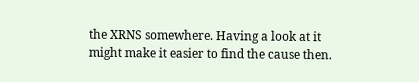the XRNS somewhere. Having a look at it might make it easier to find the cause then.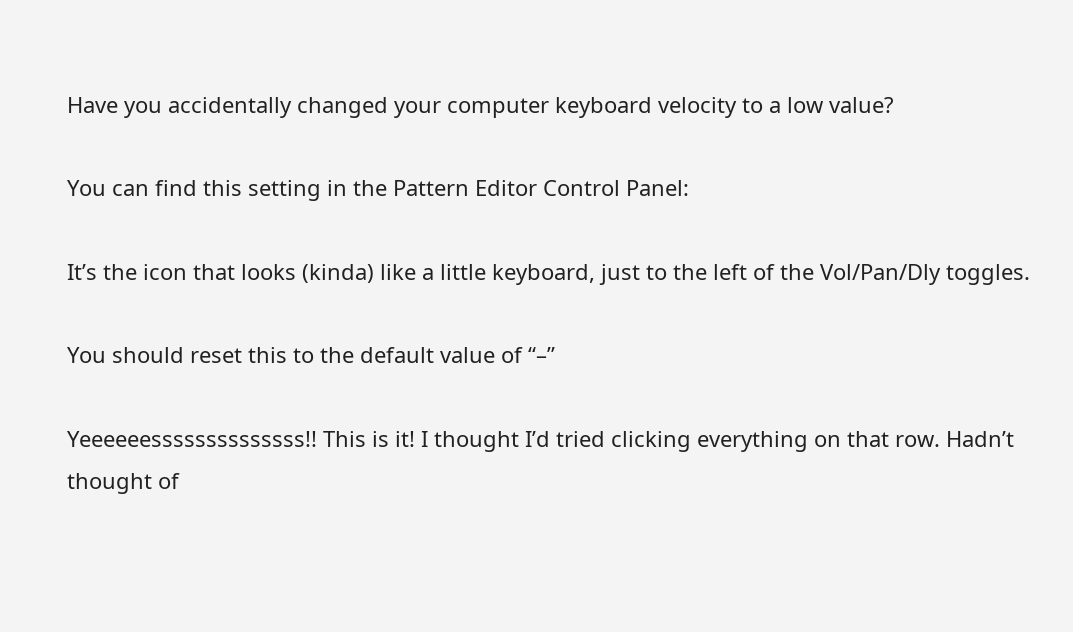Have you accidentally changed your computer keyboard velocity to a low value?

You can find this setting in the Pattern Editor Control Panel:

It’s the icon that looks (kinda) like a little keyboard, just to the left of the Vol/Pan/Dly toggles.

You should reset this to the default value of “–”

Yeeeeeessssssssssssss!! This is it! I thought I’d tried clicking everything on that row. Hadn’t thought of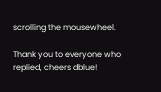scrolling the mousewheel.

Thank you to everyone who replied, cheers dblue!